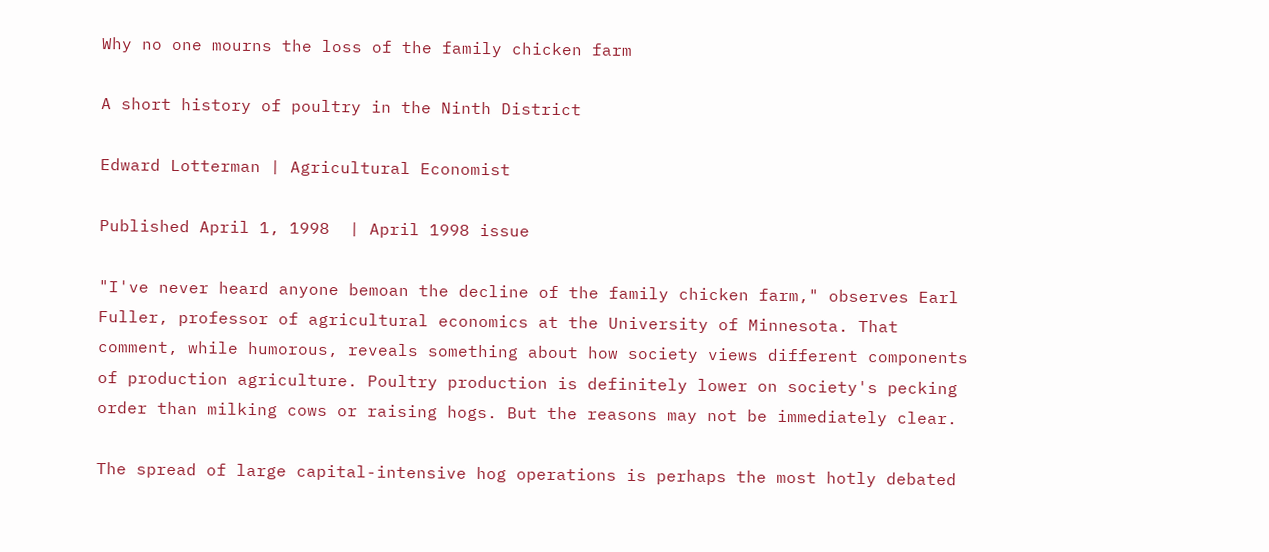Why no one mourns the loss of the family chicken farm

A short history of poultry in the Ninth District

Edward Lotterman | Agricultural Economist

Published April 1, 1998  | April 1998 issue

"I've never heard anyone bemoan the decline of the family chicken farm," observes Earl Fuller, professor of agricultural economics at the University of Minnesota. That comment, while humorous, reveals something about how society views different components of production agriculture. Poultry production is definitely lower on society's pecking order than milking cows or raising hogs. But the reasons may not be immediately clear.

The spread of large capital-intensive hog operations is perhaps the most hotly debated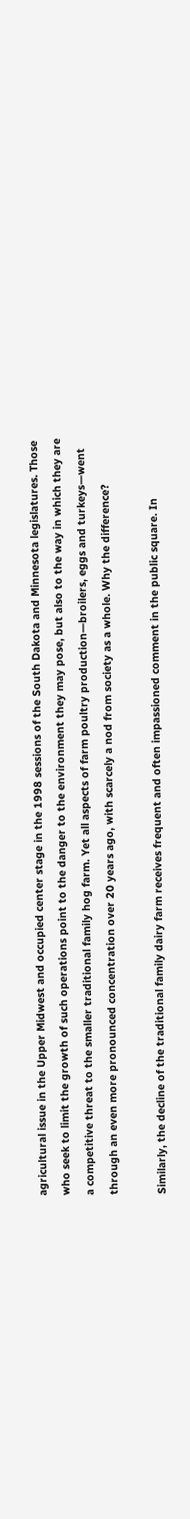agricultural issue in the Upper Midwest and occupied center stage in the 1998 sessions of the South Dakota and Minnesota legislatures. Those who seek to limit the growth of such operations point to the danger to the environment they may pose, but also to the way in which they are a competitive threat to the smaller traditional family hog farm. Yet all aspects of farm poultry production—broilers, eggs and turkeys—went through an even more pronounced concentration over 20 years ago, with scarcely a nod from society as a whole. Why the difference?

Similarly, the decline of the traditional family dairy farm receives frequent and often impassioned comment in the public square. In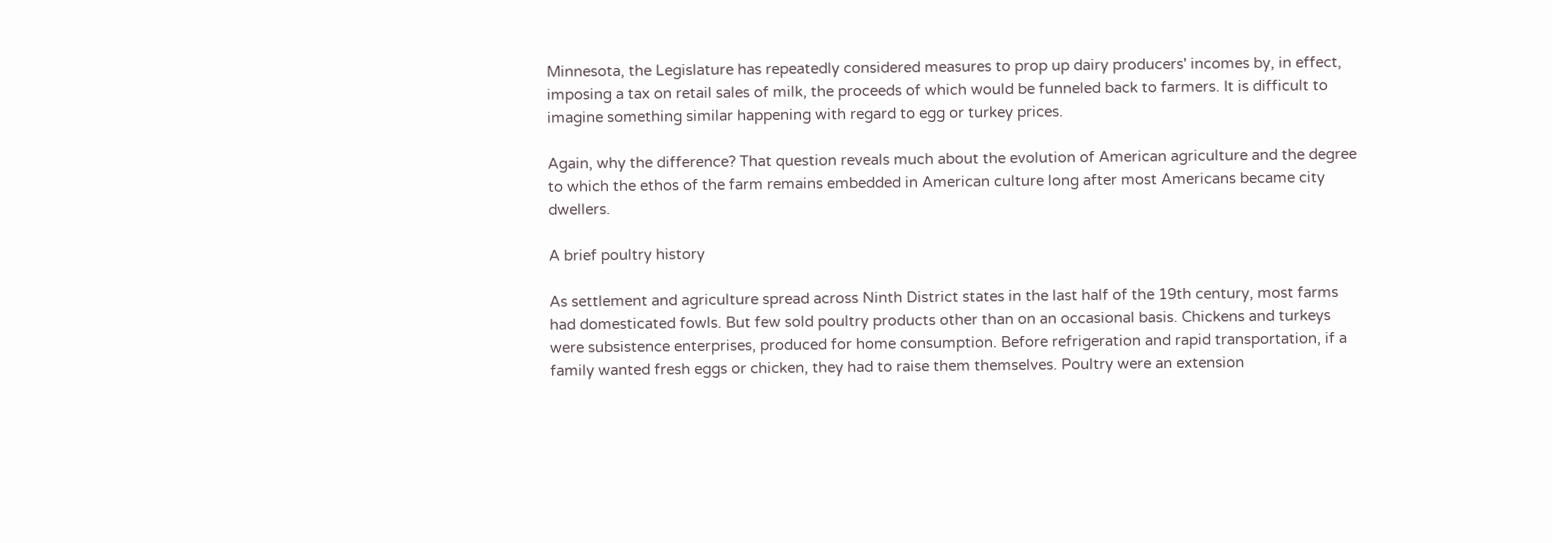Minnesota, the Legislature has repeatedly considered measures to prop up dairy producers' incomes by, in effect, imposing a tax on retail sales of milk, the proceeds of which would be funneled back to farmers. It is difficult to imagine something similar happening with regard to egg or turkey prices.

Again, why the difference? That question reveals much about the evolution of American agriculture and the degree to which the ethos of the farm remains embedded in American culture long after most Americans became city dwellers.

A brief poultry history

As settlement and agriculture spread across Ninth District states in the last half of the 19th century, most farms had domesticated fowls. But few sold poultry products other than on an occasional basis. Chickens and turkeys were subsistence enterprises, produced for home consumption. Before refrigeration and rapid transportation, if a family wanted fresh eggs or chicken, they had to raise them themselves. Poultry were an extension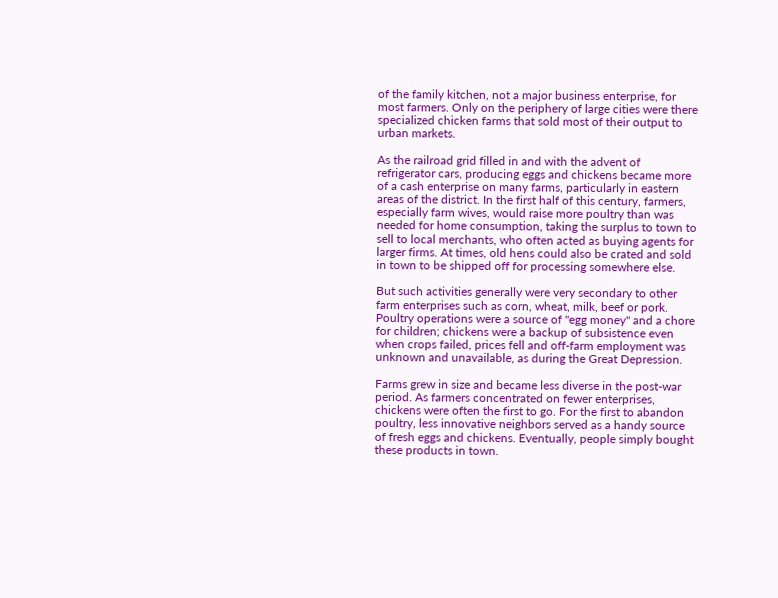of the family kitchen, not a major business enterprise, for most farmers. Only on the periphery of large cities were there specialized chicken farms that sold most of their output to urban markets.

As the railroad grid filled in and with the advent of refrigerator cars, producing eggs and chickens became more of a cash enterprise on many farms, particularly in eastern areas of the district. In the first half of this century, farmers, especially farm wives, would raise more poultry than was needed for home consumption, taking the surplus to town to sell to local merchants, who often acted as buying agents for larger firms. At times, old hens could also be crated and sold in town to be shipped off for processing somewhere else.

But such activities generally were very secondary to other farm enterprises such as corn, wheat, milk, beef or pork. Poultry operations were a source of "egg money" and a chore for children; chickens were a backup of subsistence even when crops failed, prices fell and off-farm employment was unknown and unavailable, as during the Great Depression.

Farms grew in size and became less diverse in the post-war period. As farmers concentrated on fewer enterprises, chickens were often the first to go. For the first to abandon poultry, less innovative neighbors served as a handy source of fresh eggs and chickens. Eventually, people simply bought these products in town.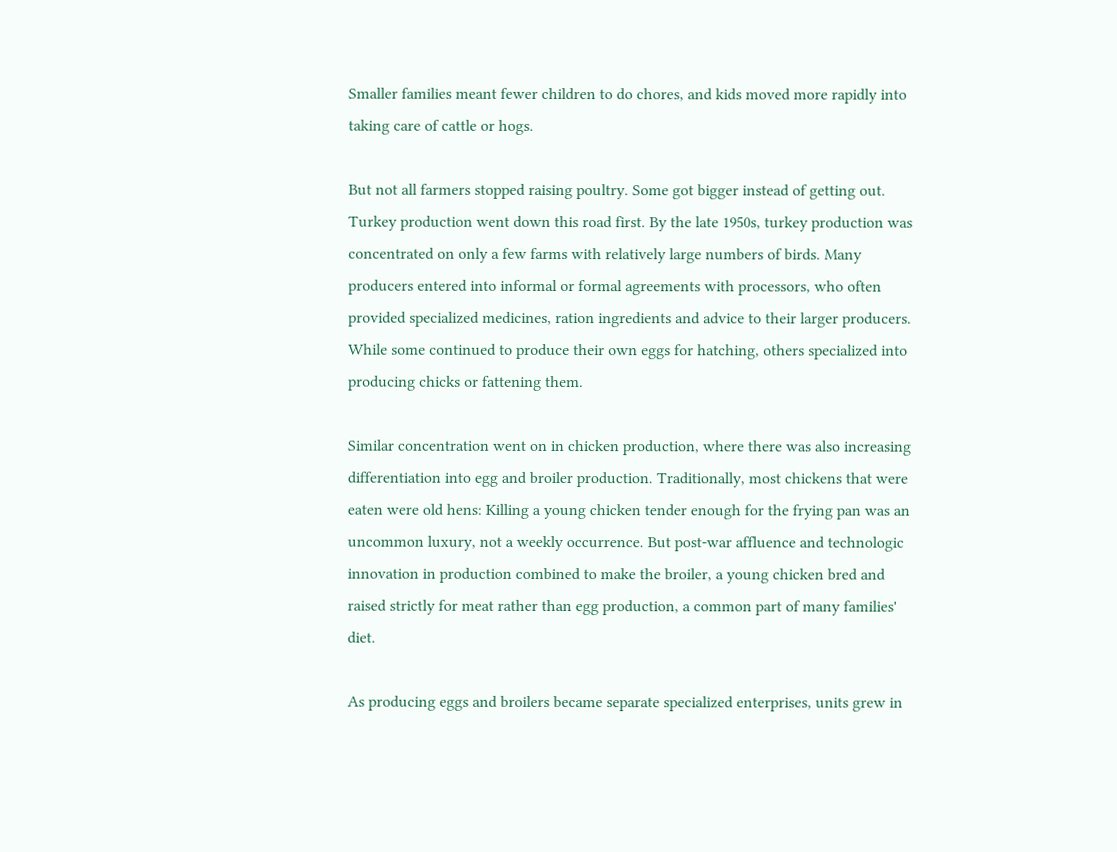Smaller families meant fewer children to do chores, and kids moved more rapidly into taking care of cattle or hogs.

But not all farmers stopped raising poultry. Some got bigger instead of getting out. Turkey production went down this road first. By the late 1950s, turkey production was concentrated on only a few farms with relatively large numbers of birds. Many producers entered into informal or formal agreements with processors, who often provided specialized medicines, ration ingredients and advice to their larger producers. While some continued to produce their own eggs for hatching, others specialized into producing chicks or fattening them.

Similar concentration went on in chicken production, where there was also increasing differentiation into egg and broiler production. Traditionally, most chickens that were eaten were old hens: Killing a young chicken tender enough for the frying pan was an uncommon luxury, not a weekly occurrence. But post-war affluence and technologic innovation in production combined to make the broiler, a young chicken bred and raised strictly for meat rather than egg production, a common part of many families' diet.

As producing eggs and broilers became separate specialized enterprises, units grew in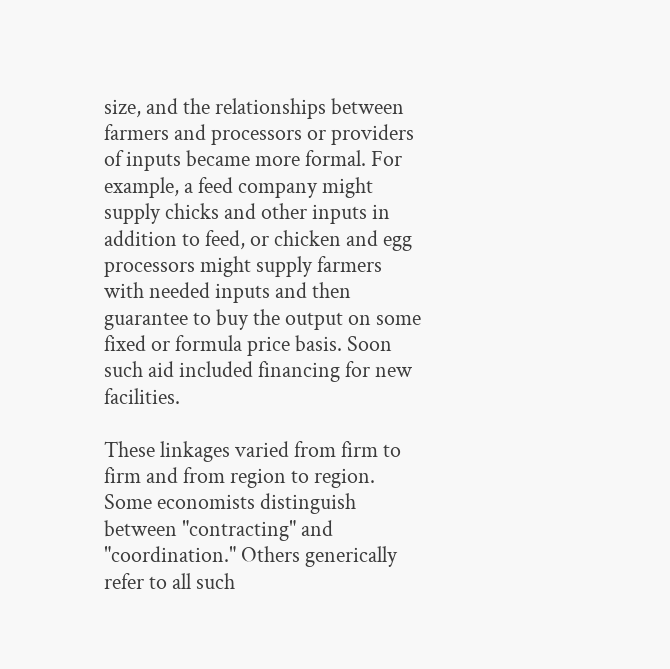size, and the relationships between farmers and processors or providers of inputs became more formal. For example, a feed company might supply chicks and other inputs in addition to feed, or chicken and egg processors might supply farmers with needed inputs and then guarantee to buy the output on some fixed or formula price basis. Soon such aid included financing for new facilities.

These linkages varied from firm to firm and from region to region. Some economists distinguish between "contracting" and "coordination." Others generically refer to all such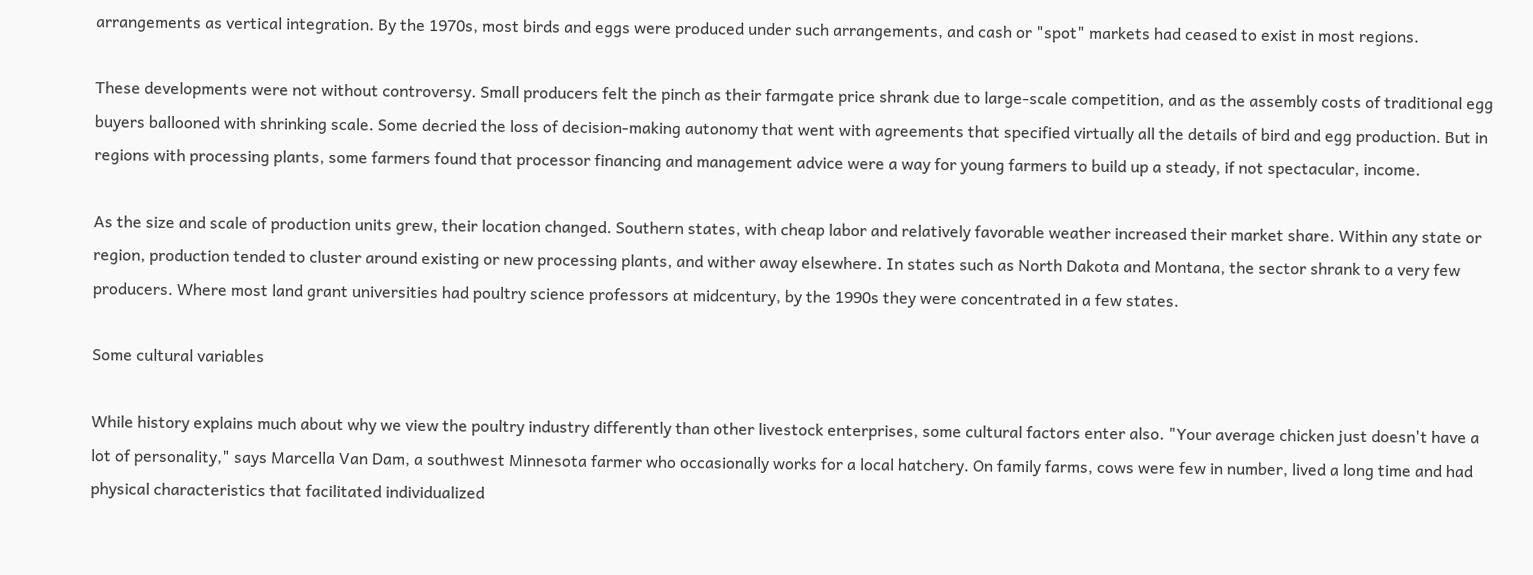arrangements as vertical integration. By the 1970s, most birds and eggs were produced under such arrangements, and cash or "spot" markets had ceased to exist in most regions.

These developments were not without controversy. Small producers felt the pinch as their farmgate price shrank due to large-scale competition, and as the assembly costs of traditional egg buyers ballooned with shrinking scale. Some decried the loss of decision-making autonomy that went with agreements that specified virtually all the details of bird and egg production. But in regions with processing plants, some farmers found that processor financing and management advice were a way for young farmers to build up a steady, if not spectacular, income.

As the size and scale of production units grew, their location changed. Southern states, with cheap labor and relatively favorable weather increased their market share. Within any state or region, production tended to cluster around existing or new processing plants, and wither away elsewhere. In states such as North Dakota and Montana, the sector shrank to a very few producers. Where most land grant universities had poultry science professors at midcentury, by the 1990s they were concentrated in a few states.

Some cultural variables

While history explains much about why we view the poultry industry differently than other livestock enterprises, some cultural factors enter also. "Your average chicken just doesn't have a lot of personality," says Marcella Van Dam, a southwest Minnesota farmer who occasionally works for a local hatchery. On family farms, cows were few in number, lived a long time and had physical characteristics that facilitated individualized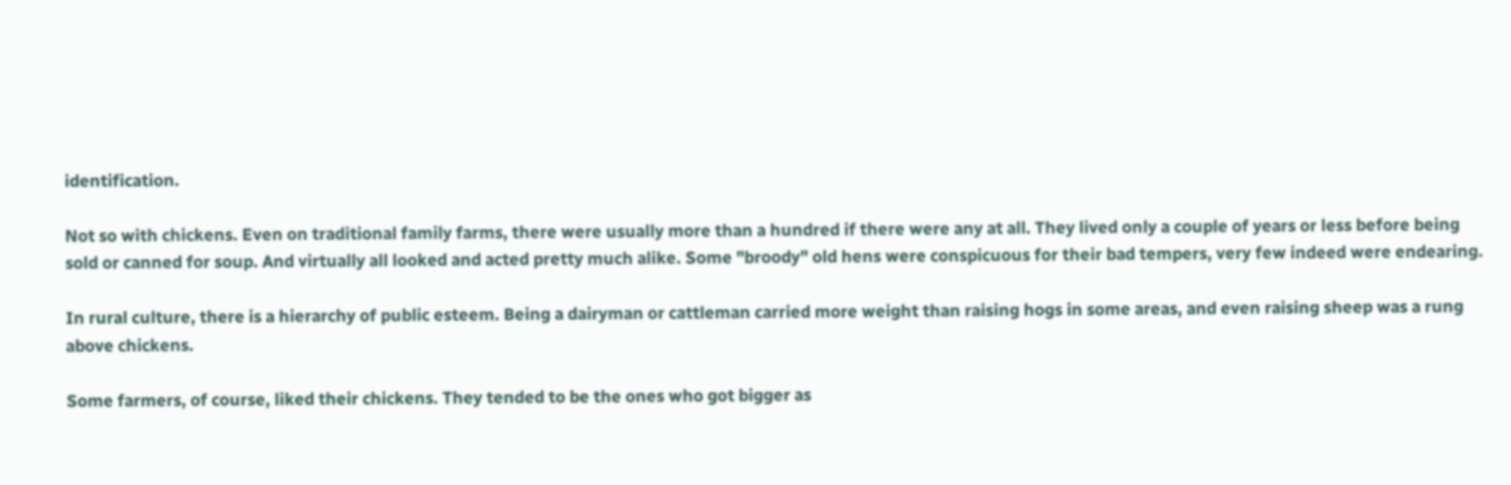identification.

Not so with chickens. Even on traditional family farms, there were usually more than a hundred if there were any at all. They lived only a couple of years or less before being sold or canned for soup. And virtually all looked and acted pretty much alike. Some "broody" old hens were conspicuous for their bad tempers, very few indeed were endearing.

In rural culture, there is a hierarchy of public esteem. Being a dairyman or cattleman carried more weight than raising hogs in some areas, and even raising sheep was a rung above chickens.

Some farmers, of course, liked their chickens. They tended to be the ones who got bigger as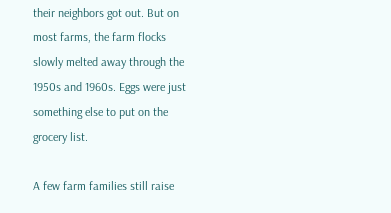their neighbors got out. But on most farms, the farm flocks slowly melted away through the 1950s and 1960s. Eggs were just something else to put on the grocery list.

A few farm families still raise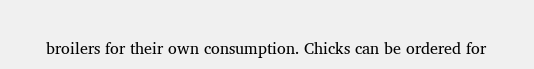broilers for their own consumption. Chicks can be ordered for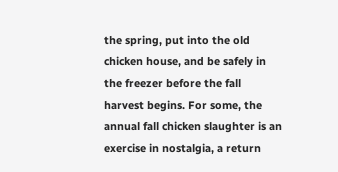the spring, put into the old chicken house, and be safely in the freezer before the fall harvest begins. For some, the annual fall chicken slaughter is an exercise in nostalgia, a return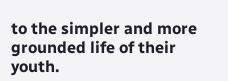to the simpler and more grounded life of their youth.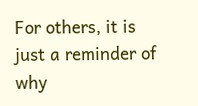For others, it is just a reminder of why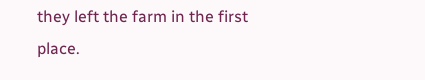they left the farm in the first place.